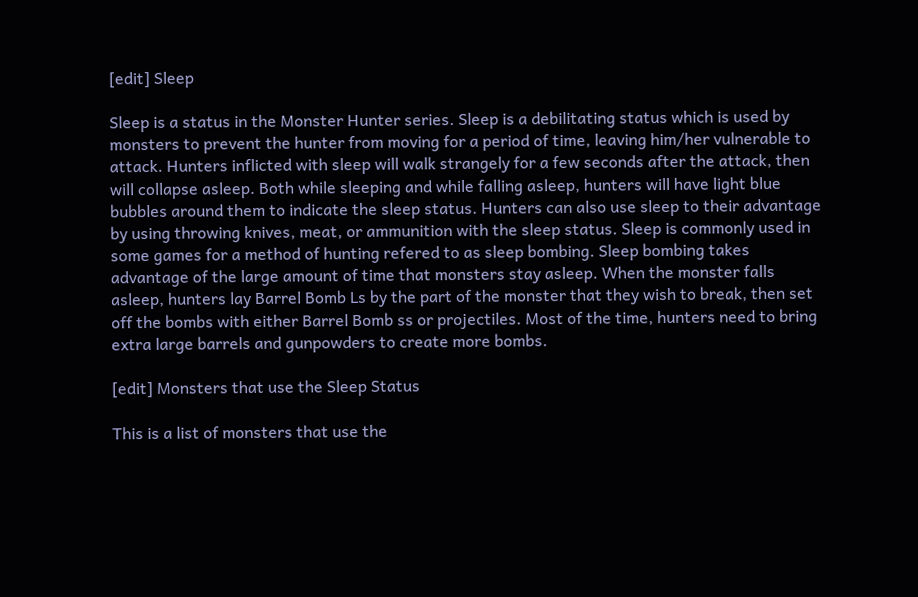[edit] Sleep

Sleep is a status in the Monster Hunter series. Sleep is a debilitating status which is used by monsters to prevent the hunter from moving for a period of time, leaving him/her vulnerable to attack. Hunters inflicted with sleep will walk strangely for a few seconds after the attack, then will collapse asleep. Both while sleeping and while falling asleep, hunters will have light blue bubbles around them to indicate the sleep status. Hunters can also use sleep to their advantage by using throwing knives, meat, or ammunition with the sleep status. Sleep is commonly used in some games for a method of hunting refered to as sleep bombing. Sleep bombing takes advantage of the large amount of time that monsters stay asleep. When the monster falls asleep, hunters lay Barrel Bomb Ls by the part of the monster that they wish to break, then set off the bombs with either Barrel Bomb ss or projectiles. Most of the time, hunters need to bring extra large barrels and gunpowders to create more bombs.

[edit] Monsters that use the Sleep Status

This is a list of monsters that use the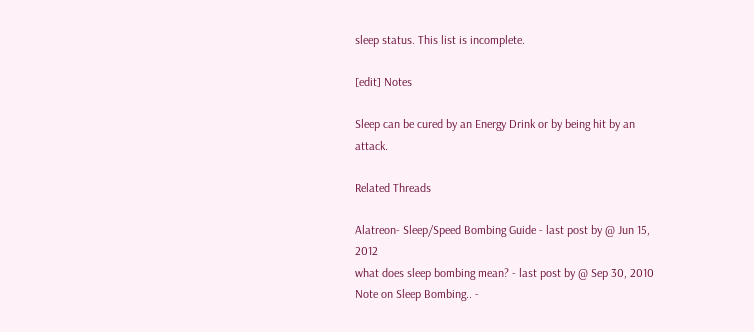sleep status. This list is incomplete.

[edit] Notes

Sleep can be cured by an Energy Drink or by being hit by an attack.

Related Threads

Alatreon- Sleep/Speed Bombing Guide - last post by @ Jun 15, 2012
what does sleep bombing mean? - last post by @ Sep 30, 2010
Note on Sleep Bombing.. -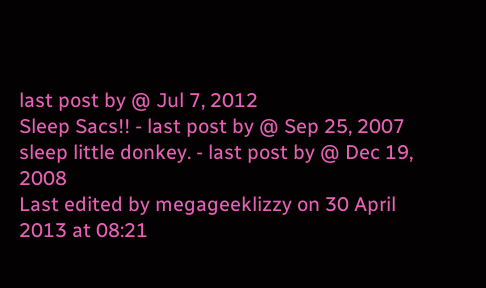last post by @ Jul 7, 2012
Sleep Sacs!! - last post by @ Sep 25, 2007
sleep little donkey. - last post by @ Dec 19, 2008
Last edited by megageeklizzy on 30 April 2013 at 08:21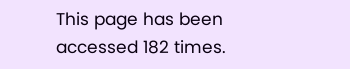This page has been accessed 182 times.